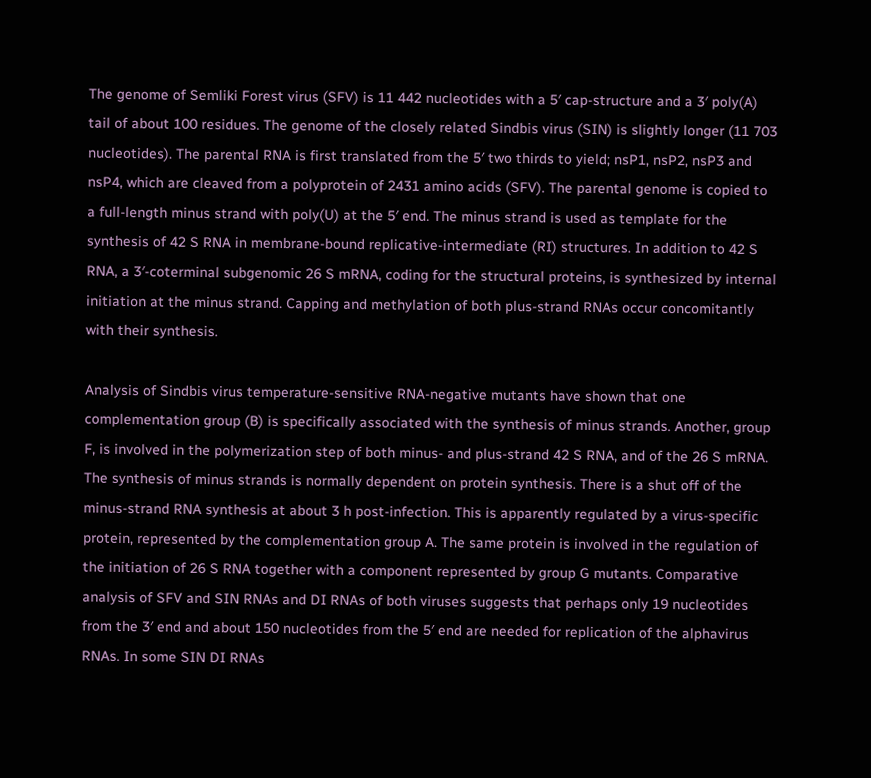The genome of Semliki Forest virus (SFV) is 11 442 nucleotides with a 5′ cap-structure and a 3′ poly(A) tail of about 100 residues. The genome of the closely related Sindbis virus (SIN) is slightly longer (11 703 nucleotides). The parental RNA is first translated from the 5′ two thirds to yield; nsP1, nsP2, nsP3 and nsP4, which are cleaved from a polyprotein of 2431 amino acids (SFV). The parental genome is copied to a full-length minus strand with poly(U) at the 5′ end. The minus strand is used as template for the synthesis of 42 S RNA in membrane-bound replicative-intermediate (RI) structures. In addition to 42 S RNA, a 3′-coterminal subgenomic 26 S mRNA, coding for the structural proteins, is synthesized by internal initiation at the minus strand. Capping and methylation of both plus-strand RNAs occur concomitantly with their synthesis.

Analysis of Sindbis virus temperature-sensitive RNA-negative mutants have shown that one complementation group (B) is specifically associated with the synthesis of minus strands. Another, group F, is involved in the polymerization step of both minus- and plus-strand 42 S RNA, and of the 26 S mRNA. The synthesis of minus strands is normally dependent on protein synthesis. There is a shut off of the minus-strand RNA synthesis at about 3 h post-infection. This is apparently regulated by a virus-specific protein, represented by the complementation group A. The same protein is involved in the regulation of the initiation of 26 S RNA together with a component represented by group G mutants. Comparative analysis of SFV and SIN RNAs and DI RNAs of both viruses suggests that perhaps only 19 nucleotides from the 3′ end and about 150 nucleotides from the 5′ end are needed for replication of the alphavirus RNAs. In some SIN DI RNAs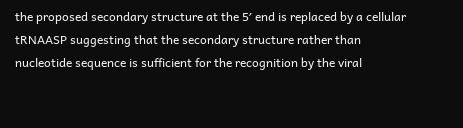the proposed secondary structure at the 5′ end is replaced by a cellular tRNAASP suggesting that the secondary structure rather than nucleotide sequence is sufficient for the recognition by the viral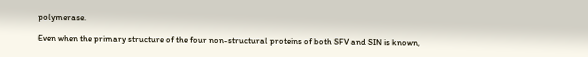polymerase.

Even when the primary structure of the four non-structural proteins of both SFV and SIN is known,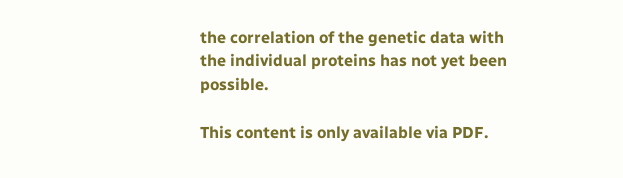the correlation of the genetic data with the individual proteins has not yet been possible.

This content is only available via PDF.